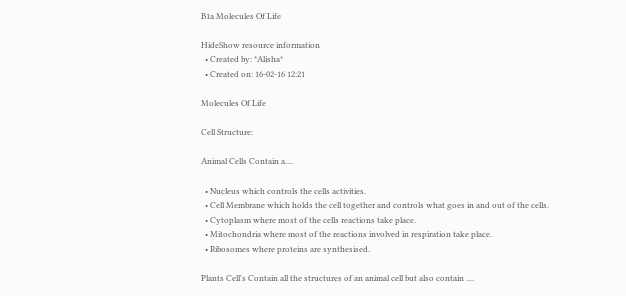B1a Molecules Of Life

HideShow resource information
  • Created by: *Alisha*
  • Created on: 16-02-16 12:21

Molecules Of Life

Cell Structure:

Animal Cells Contain a....

  • Nucleus which controls the cells activities.
  • Cell Membrane which holds the cell together and controls what goes in and out of the cells.
  • Cytoplasm where most of the cells reactions take place.
  • Mitochondria where most of the reactions involved in respiration take place.
  • Ribosomes where proteins are synthesised.

Plants Cell's Contain all the structures of an animal cell but also contain ....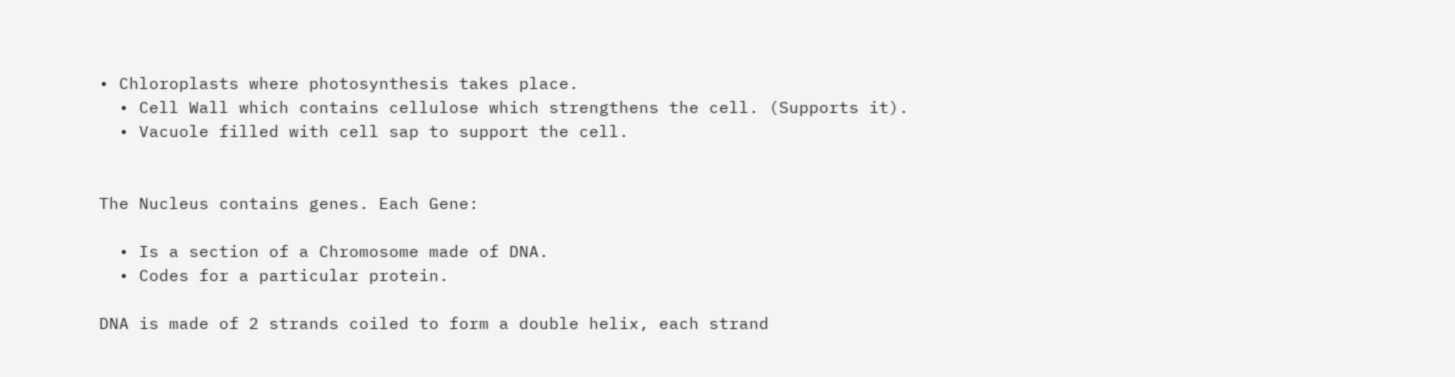• Chloroplasts where photosynthesis takes place.
  • Cell Wall which contains cellulose which strengthens the cell. (Supports it).
  • Vacuole filled with cell sap to support the cell.


The Nucleus contains genes. Each Gene:

  • Is a section of a Chromosome made of DNA.
  • Codes for a particular protein.

DNA is made of 2 strands coiled to form a double helix, each strand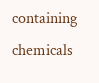containing chemicals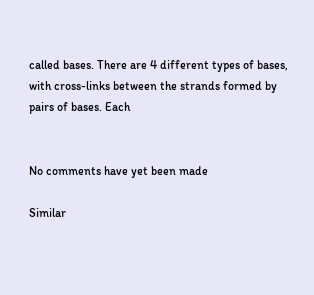called bases. There are 4 different types of bases, with cross-links between the strands formed by pairs of bases. Each


No comments have yet been made

Similar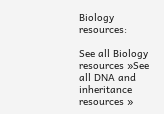Biology resources:

See all Biology resources »See all DNA and inheritance resources »